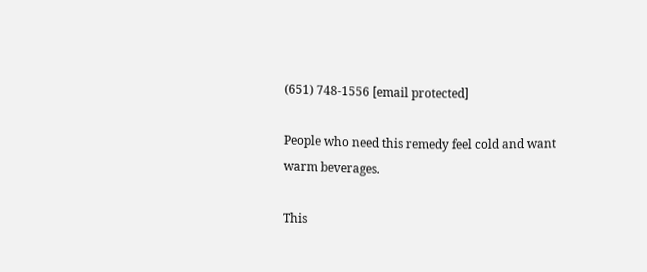(651) 748-1556 [email protected]

People who need this remedy feel cold and want warm beverages.

This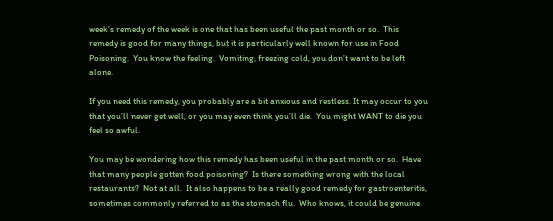week’s remedy of the week is one that has been useful the past month or so.  This remedy is good for many things, but it is particularly well known for use in Food Poisoning.  You know the feeling.  Vomiting, freezing cold, you don’t want to be left alone.

If you need this remedy, you probably are a bit anxious and restless. It may occur to you that you’ll never get well, or you may even think you’ll die.  You might WANT to die you feel so awful.

You may be wondering how this remedy has been useful in the past month or so.  Have that many people gotten food poisoning?  Is there something wrong with the local restaurants?  Not at all.  It also happens to be a really good remedy for gastroenteritis, sometimes commonly referred to as the stomach flu.  Who knows, it could be genuine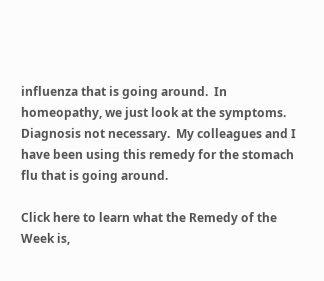influenza that is going around.  In homeopathy, we just look at the symptoms.  Diagnosis not necessary.  My colleagues and I have been using this remedy for the stomach flu that is going around.

Click here to learn what the Remedy of the Week is,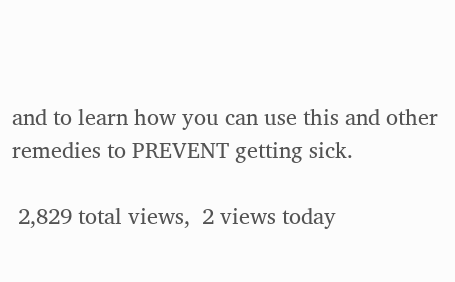and to learn how you can use this and other remedies to PREVENT getting sick.

 2,829 total views,  2 views today